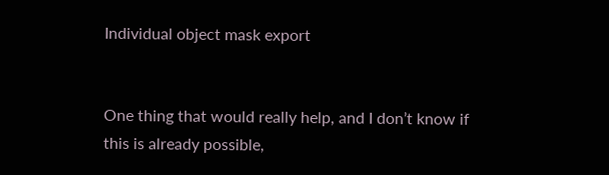Individual object mask export


One thing that would really help, and I don’t know if this is already possible,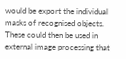would be export the individual masks of recognised objects. These could then be used in external image processing that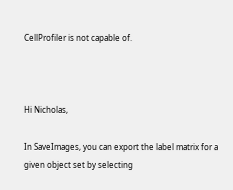CellProfiler is not capable of.



Hi Nicholas,

In SaveImages, you can export the label matrix for a given object set by selecting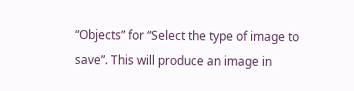“Objects” for “Select the type of image to save”. This will produce an image in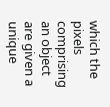which the pixels comprising an object are given a unique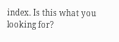index. Is this what you looking for?